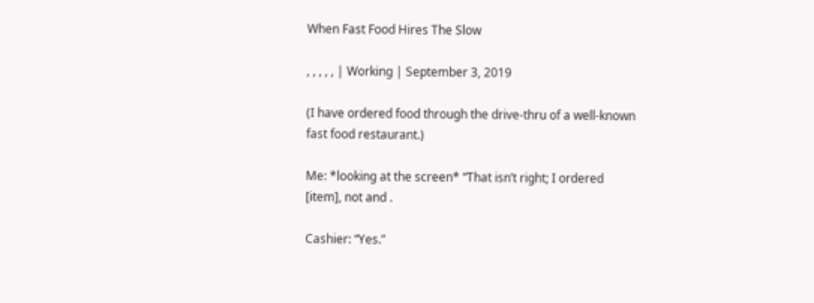When Fast Food Hires The Slow

, , , , , | Working | September 3, 2019

(I have ordered food through the drive-thru of a well-known fast food restaurant.)

Me: *looking at the screen* “That isn’t right; I ordered [item], not and .

Cashier: “Yes.”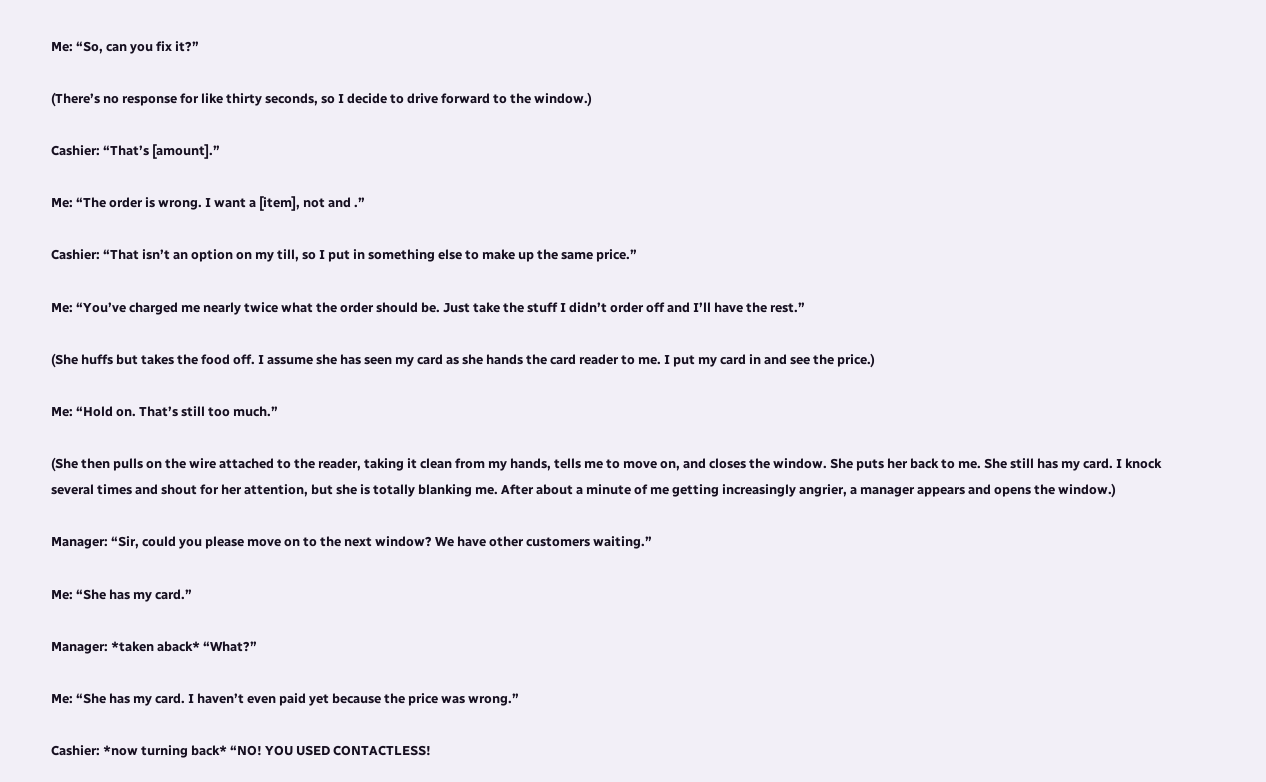Me: “So, can you fix it?”

(There’s no response for like thirty seconds, so I decide to drive forward to the window.)

Cashier: “That’s [amount].”

Me: “The order is wrong. I want a [item], not and .”

Cashier: “That isn’t an option on my till, so I put in something else to make up the same price.”

Me: “You’ve charged me nearly twice what the order should be. Just take the stuff I didn’t order off and I’ll have the rest.”

(She huffs but takes the food off. I assume she has seen my card as she hands the card reader to me. I put my card in and see the price.)

Me: “Hold on. That’s still too much.”

(She then pulls on the wire attached to the reader, taking it clean from my hands, tells me to move on, and closes the window. She puts her back to me. She still has my card. I knock several times and shout for her attention, but she is totally blanking me. After about a minute of me getting increasingly angrier, a manager appears and opens the window.)

Manager: “Sir, could you please move on to the next window? We have other customers waiting.”

Me: “She has my card.”

Manager: *taken aback* “What?”

Me: “She has my card. I haven’t even paid yet because the price was wrong.”

Cashier: *now turning back* “NO! YOU USED CONTACTLESS!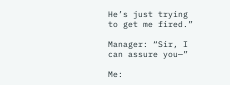He’s just trying to get me fired.”

Manager: “Sir, I can assure you—”

Me: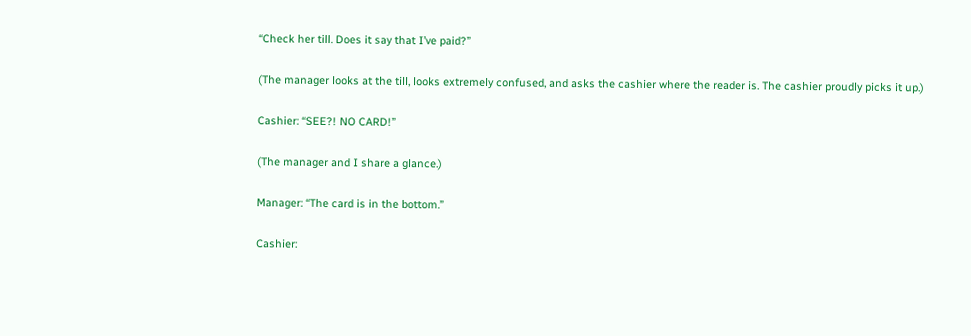“Check her till. Does it say that I’ve paid?”

(The manager looks at the till, looks extremely confused, and asks the cashier where the reader is. The cashier proudly picks it up.)

Cashier: “SEE?! NO CARD!”

(The manager and I share a glance.)

Manager: “The card is in the bottom.”

Cashier: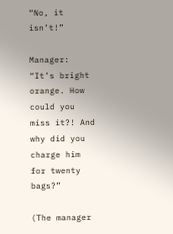“No, it isn’t!”

Manager: “It’s bright orange. How could you miss it?! And why did you charge him for twenty bags?”

(The manager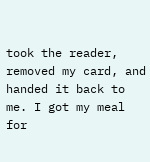took the reader, removed my card, and handed it back to me. I got my meal for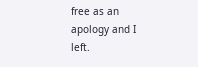free as an apology and I left.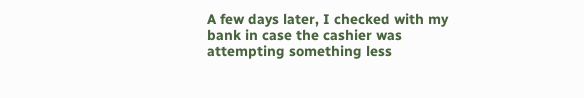A few days later, I checked with my bank in case the cashier was attempting something less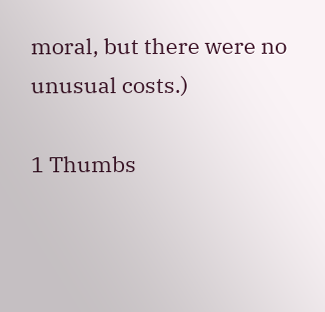moral, but there were no unusual costs.)

1 Thumbs